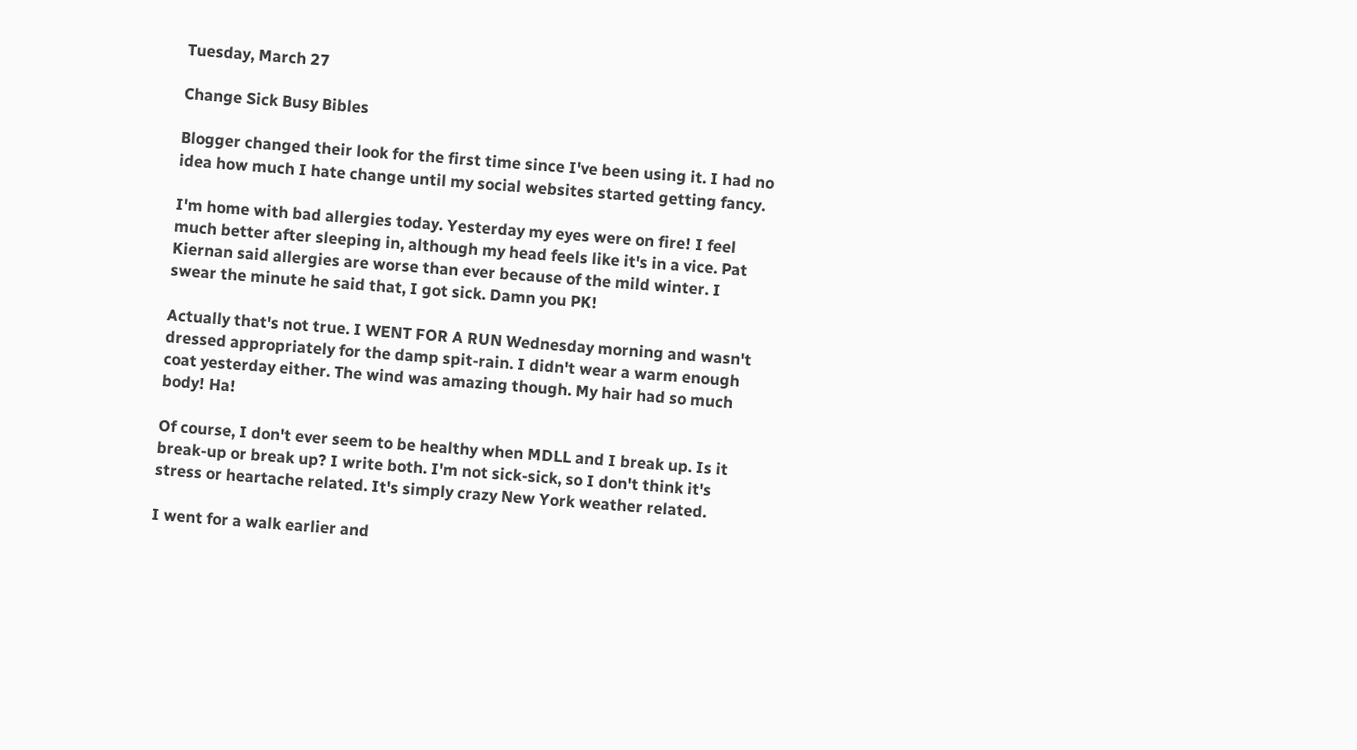Tuesday, March 27

Change Sick Busy Bibles

Blogger changed their look for the first time since I've been using it. I had no idea how much I hate change until my social websites started getting fancy.

I'm home with bad allergies today. Yesterday my eyes were on fire! I feel much better after sleeping in, although my head feels like it's in a vice. Pat Kiernan said allergies are worse than ever because of the mild winter. I swear the minute he said that, I got sick. Damn you PK!

Actually that's not true. I WENT FOR A RUN Wednesday morning and wasn't dressed appropriately for the damp spit-rain. I didn't wear a warm enough coat yesterday either. The wind was amazing though. My hair had so much body! Ha!

Of course, I don't ever seem to be healthy when MDLL and I break up. Is it break-up or break up? I write both. I'm not sick-sick, so I don't think it's stress or heartache related. It's simply crazy New York weather related.

I went for a walk earlier and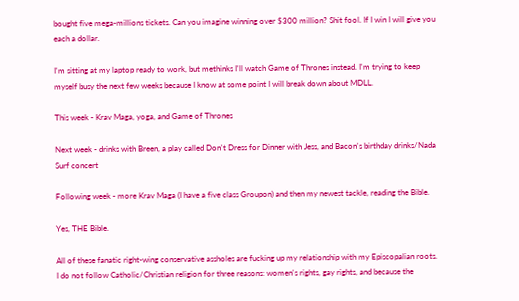bought five mega-millions tickets. Can you imagine winning over $300 million? Shit fool. If I win I will give you each a dollar.

I'm sitting at my laptop ready to work, but methinks I'll watch Game of Thrones instead. I'm trying to keep myself busy the next few weeks because I know at some point I will break down about MDLL.

This week - Krav Maga, yoga, and Game of Thrones

Next week - drinks with Breen, a play called Don't Dress for Dinner with Jess, and Bacon's birthday drinks/Nada Surf concert

Following week - more Krav Maga (I have a five class Groupon) and then my newest tackle, reading the Bible.

Yes, THE Bible.

All of these fanatic right-wing conservative assholes are fucking up my relationship with my Episcopalian roots. I do not follow Catholic/Christian religion for three reasons: women's rights, gay rights, and because the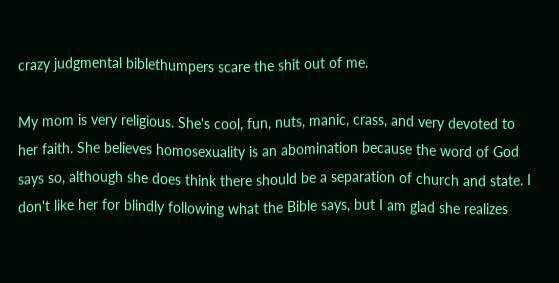crazy judgmental biblethumpers scare the shit out of me.

My mom is very religious. She's cool, fun, nuts, manic, crass, and very devoted to her faith. She believes homosexuality is an abomination because the word of God says so, although she does think there should be a separation of church and state. I don't like her for blindly following what the Bible says, but I am glad she realizes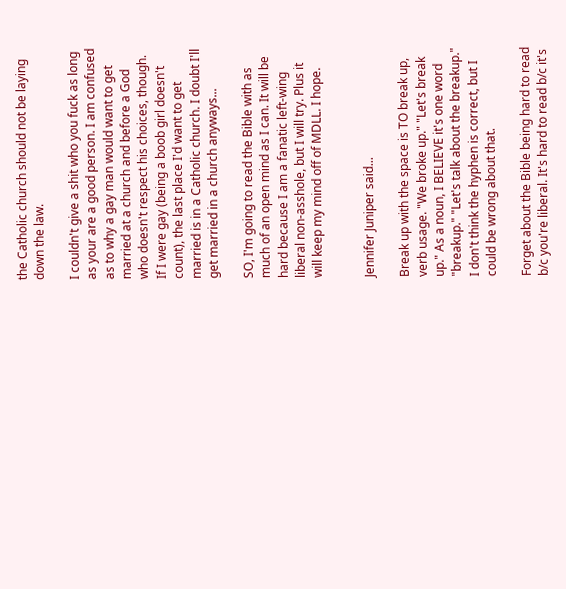the Catholic church should not be laying down the law.

I couldn't give a shit who you fuck as long as your are a good person. I am confused as to why a gay man would want to get married at a church and before a God who doesn't respect his choices, though. If I were gay (being a boob girl doesn't count), the last place I'd want to get married is in a Catholic church. I doubt I'll get married in a church anyways...

SO, I'm going to read the Bible with as much of an open mind as I can. It will be hard because I am a fanatic left-wing liberal non-asshole, but I will try. Plus it will keep my mind off of MDLL. I hope.


Jennifer Juniper said...

Break up with the space is TO break up, verb usage. "We broke up." "Let's break up." As a noun, I BELIEVE it's one word "breakup." "Let's talk about the breakup." I don't think the hyphen is correct, but I could be wrong about that.

Forget about the Bible being hard to read b/c you're liberal. It's hard to read b/c it's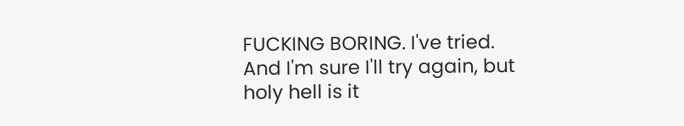FUCKING BORING. I've tried. And I'm sure I'll try again, but holy hell is it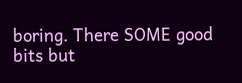boring. There SOME good bits but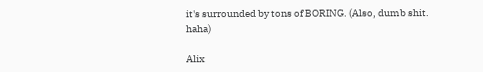it's surrounded by tons of BORING. (Also, dumb shit. haha)

Alix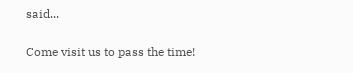said...

Come visit us to pass the time!